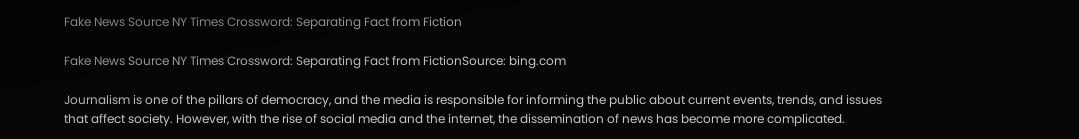Fake News Source NY Times Crossword: Separating Fact from Fiction

Fake News Source NY Times Crossword: Separating Fact from FictionSource: bing.com

Journalism is one of the pillars of democracy, and the media is responsible for informing the public about current events, trends, and issues that affect society. However, with the rise of social media and the internet, the dissemination of news has become more complicated.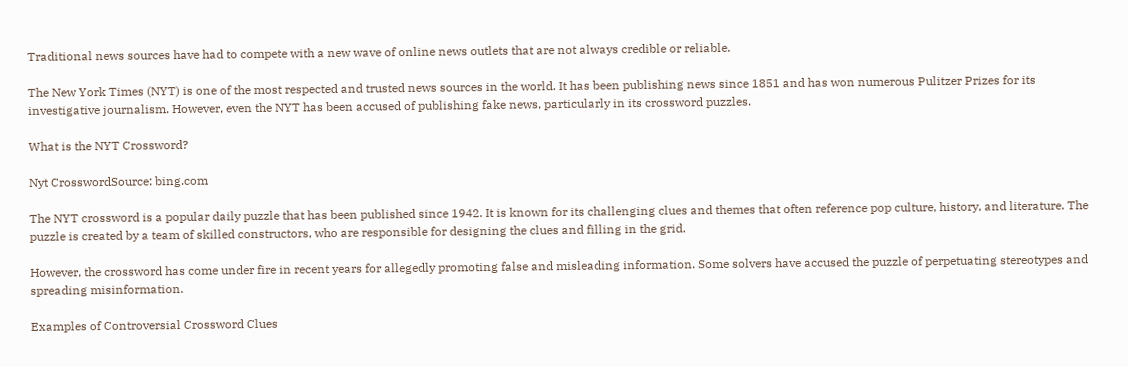Traditional news sources have had to compete with a new wave of online news outlets that are not always credible or reliable.

The New York Times (NYT) is one of the most respected and trusted news sources in the world. It has been publishing news since 1851 and has won numerous Pulitzer Prizes for its investigative journalism. However, even the NYT has been accused of publishing fake news, particularly in its crossword puzzles.

What is the NYT Crossword?

Nyt CrosswordSource: bing.com

The NYT crossword is a popular daily puzzle that has been published since 1942. It is known for its challenging clues and themes that often reference pop culture, history, and literature. The puzzle is created by a team of skilled constructors, who are responsible for designing the clues and filling in the grid.

However, the crossword has come under fire in recent years for allegedly promoting false and misleading information. Some solvers have accused the puzzle of perpetuating stereotypes and spreading misinformation.

Examples of Controversial Crossword Clues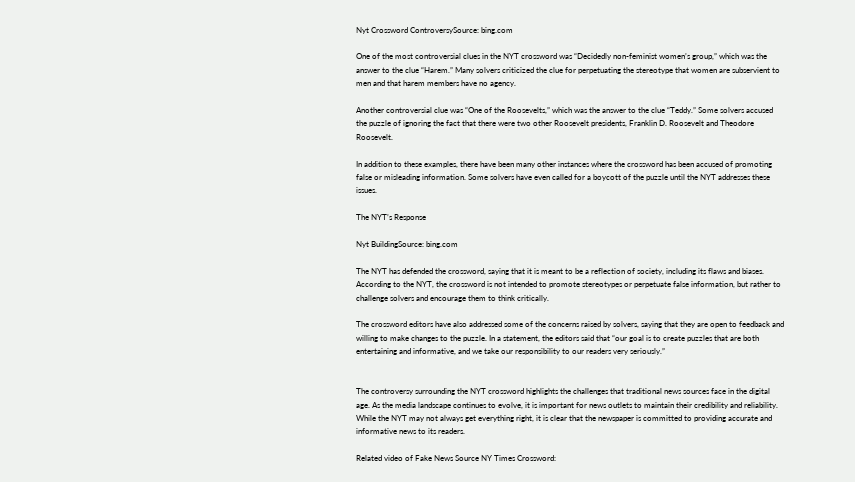Nyt Crossword ControversySource: bing.com

One of the most controversial clues in the NYT crossword was “Decidedly non-feminist women’s group,” which was the answer to the clue “Harem.” Many solvers criticized the clue for perpetuating the stereotype that women are subservient to men and that harem members have no agency.

Another controversial clue was “One of the Roosevelts,” which was the answer to the clue “Teddy.” Some solvers accused the puzzle of ignoring the fact that there were two other Roosevelt presidents, Franklin D. Roosevelt and Theodore Roosevelt.

In addition to these examples, there have been many other instances where the crossword has been accused of promoting false or misleading information. Some solvers have even called for a boycott of the puzzle until the NYT addresses these issues.

The NYT’s Response

Nyt BuildingSource: bing.com

The NYT has defended the crossword, saying that it is meant to be a reflection of society, including its flaws and biases. According to the NYT, the crossword is not intended to promote stereotypes or perpetuate false information, but rather to challenge solvers and encourage them to think critically.

The crossword editors have also addressed some of the concerns raised by solvers, saying that they are open to feedback and willing to make changes to the puzzle. In a statement, the editors said that “our goal is to create puzzles that are both entertaining and informative, and we take our responsibility to our readers very seriously.”


The controversy surrounding the NYT crossword highlights the challenges that traditional news sources face in the digital age. As the media landscape continues to evolve, it is important for news outlets to maintain their credibility and reliability. While the NYT may not always get everything right, it is clear that the newspaper is committed to providing accurate and informative news to its readers.

Related video of Fake News Source NY Times Crossword: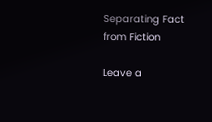Separating Fact from Fiction

Leave a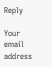Reply

Your email address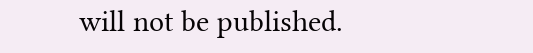will not be published.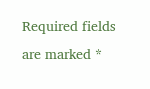Required fields are marked *